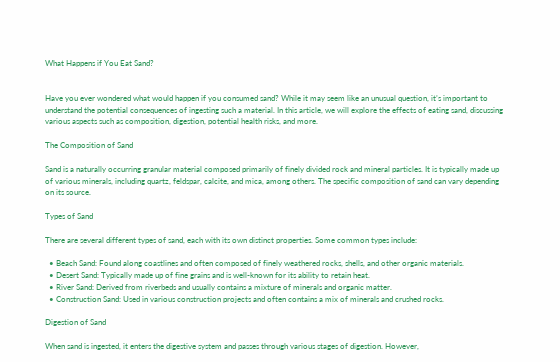What Happens if You Eat Sand?


Have you ever wondered what would happen if you consumed sand? While it may seem like an unusual question, it’s important to understand the potential consequences of ingesting such a material. In this article, we will explore the effects of eating sand, discussing various aspects such as composition, digestion, potential health risks, and more.

The Composition of Sand

Sand is a naturally occurring granular material composed primarily of finely divided rock and mineral particles. It is typically made up of various minerals, including quartz, feldspar, calcite, and mica, among others. The specific composition of sand can vary depending on its source.

Types of Sand

There are several different types of sand, each with its own distinct properties. Some common types include:

  • Beach Sand: Found along coastlines and often composed of finely weathered rocks, shells, and other organic materials.
  • Desert Sand: Typically made up of fine grains and is well-known for its ability to retain heat.
  • River Sand: Derived from riverbeds and usually contains a mixture of minerals and organic matter.
  • Construction Sand: Used in various construction projects and often contains a mix of minerals and crushed rocks.

Digestion of Sand

When sand is ingested, it enters the digestive system and passes through various stages of digestion. However,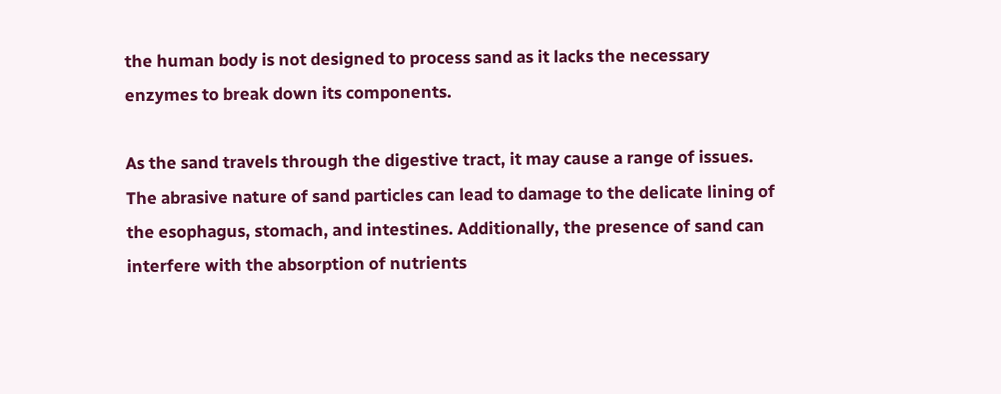the human body is not designed to process sand as it lacks the necessary enzymes to break down its components.

As the sand travels through the digestive tract, it may cause a range of issues. The abrasive nature of sand particles can lead to damage to the delicate lining of the esophagus, stomach, and intestines. Additionally, the presence of sand can interfere with the absorption of nutrients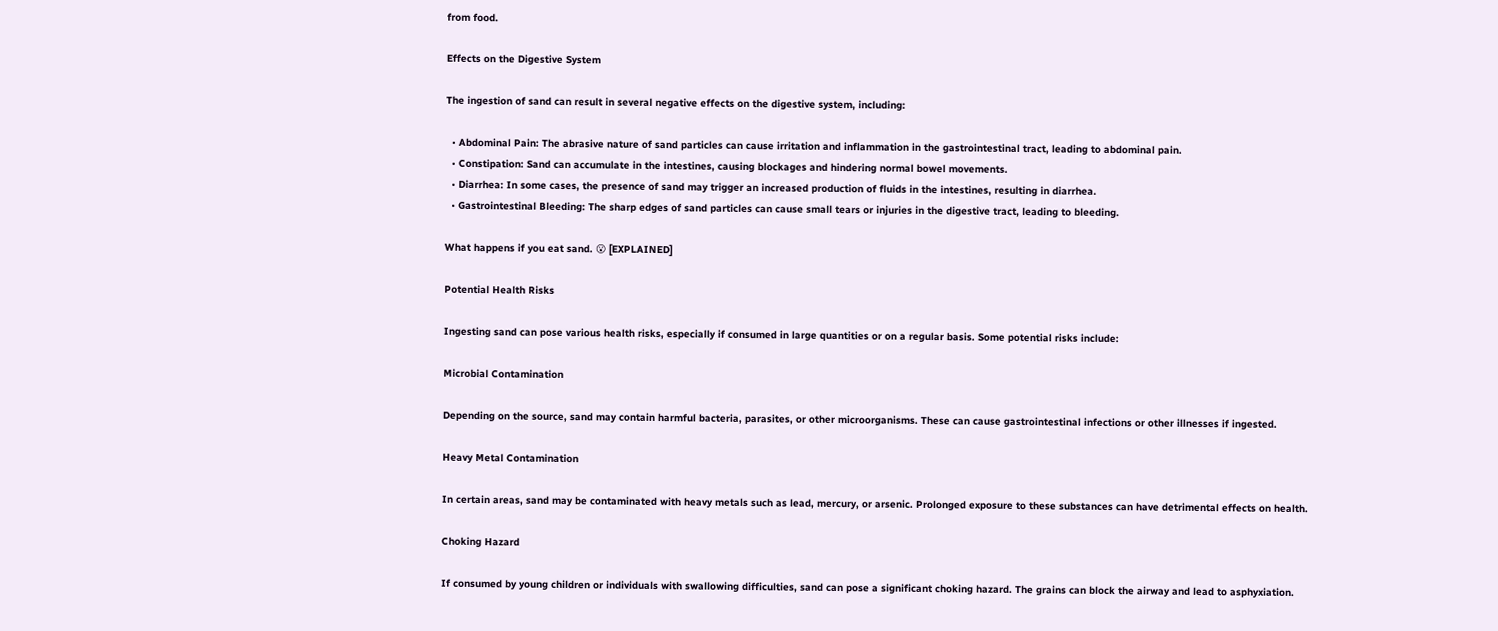from food.

Effects on the Digestive System

The ingestion of sand can result in several negative effects on the digestive system, including:

  • Abdominal Pain: The abrasive nature of sand particles can cause irritation and inflammation in the gastrointestinal tract, leading to abdominal pain.
  • Constipation: Sand can accumulate in the intestines, causing blockages and hindering normal bowel movements.
  • Diarrhea: In some cases, the presence of sand may trigger an increased production of fluids in the intestines, resulting in diarrhea.
  • Gastrointestinal Bleeding: The sharp edges of sand particles can cause small tears or injuries in the digestive tract, leading to bleeding.

What happens if you eat sand. 😮 [EXPLAINED]

Potential Health Risks

Ingesting sand can pose various health risks, especially if consumed in large quantities or on a regular basis. Some potential risks include:

Microbial Contamination

Depending on the source, sand may contain harmful bacteria, parasites, or other microorganisms. These can cause gastrointestinal infections or other illnesses if ingested.

Heavy Metal Contamination

In certain areas, sand may be contaminated with heavy metals such as lead, mercury, or arsenic. Prolonged exposure to these substances can have detrimental effects on health.

Choking Hazard

If consumed by young children or individuals with swallowing difficulties, sand can pose a significant choking hazard. The grains can block the airway and lead to asphyxiation.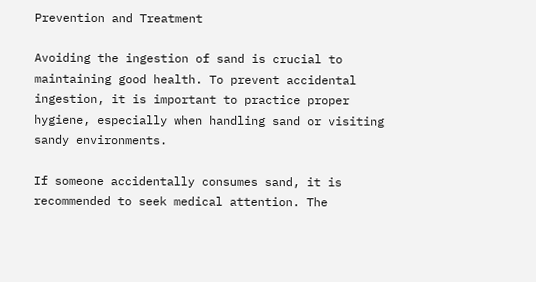Prevention and Treatment

Avoiding the ingestion of sand is crucial to maintaining good health. To prevent accidental ingestion, it is important to practice proper hygiene, especially when handling sand or visiting sandy environments.

If someone accidentally consumes sand, it is recommended to seek medical attention. The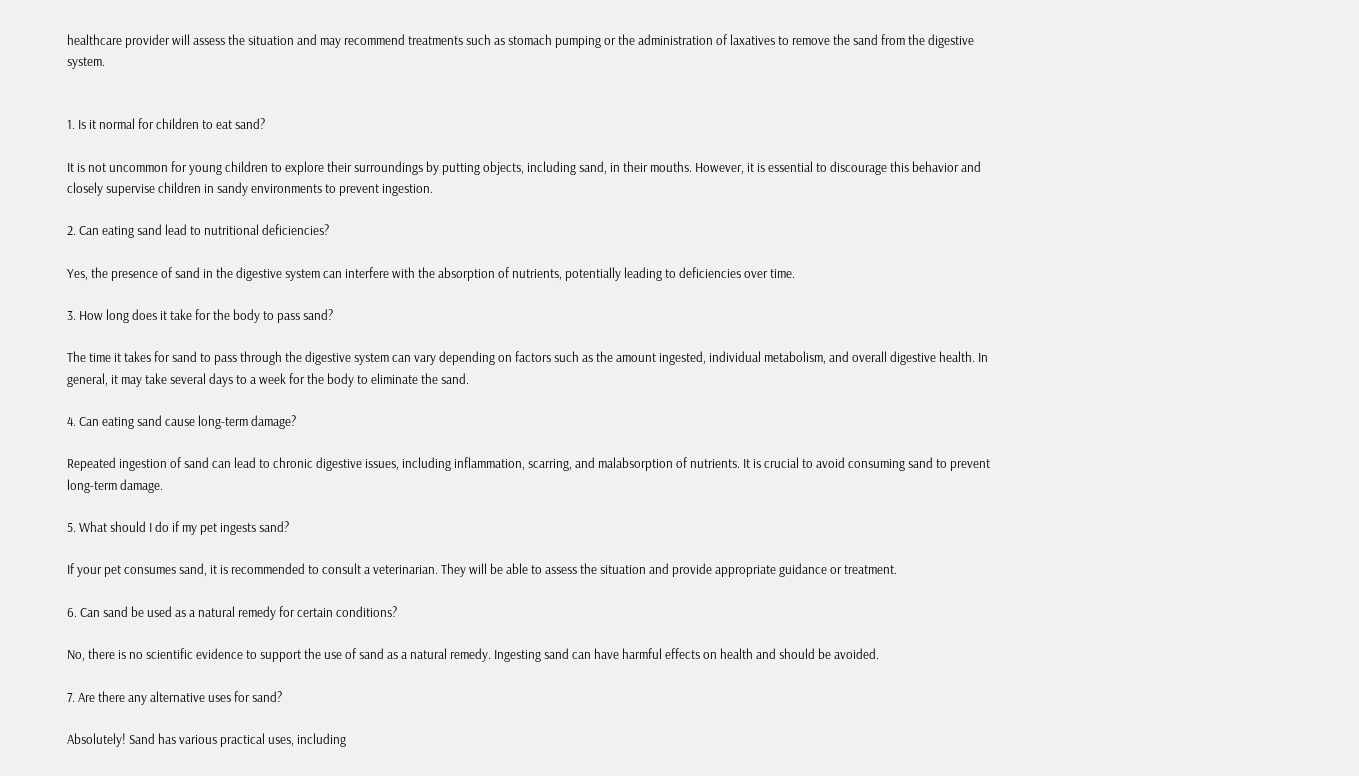healthcare provider will assess the situation and may recommend treatments such as stomach pumping or the administration of laxatives to remove the sand from the digestive system.


1. Is it normal for children to eat sand?

It is not uncommon for young children to explore their surroundings by putting objects, including sand, in their mouths. However, it is essential to discourage this behavior and closely supervise children in sandy environments to prevent ingestion.

2. Can eating sand lead to nutritional deficiencies?

Yes, the presence of sand in the digestive system can interfere with the absorption of nutrients, potentially leading to deficiencies over time.

3. How long does it take for the body to pass sand?

The time it takes for sand to pass through the digestive system can vary depending on factors such as the amount ingested, individual metabolism, and overall digestive health. In general, it may take several days to a week for the body to eliminate the sand.

4. Can eating sand cause long-term damage?

Repeated ingestion of sand can lead to chronic digestive issues, including inflammation, scarring, and malabsorption of nutrients. It is crucial to avoid consuming sand to prevent long-term damage.

5. What should I do if my pet ingests sand?

If your pet consumes sand, it is recommended to consult a veterinarian. They will be able to assess the situation and provide appropriate guidance or treatment.

6. Can sand be used as a natural remedy for certain conditions?

No, there is no scientific evidence to support the use of sand as a natural remedy. Ingesting sand can have harmful effects on health and should be avoided.

7. Are there any alternative uses for sand?

Absolutely! Sand has various practical uses, including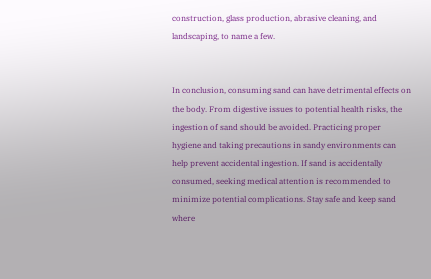construction, glass production, abrasive cleaning, and landscaping, to name a few.


In conclusion, consuming sand can have detrimental effects on the body. From digestive issues to potential health risks, the ingestion of sand should be avoided. Practicing proper hygiene and taking precautions in sandy environments can help prevent accidental ingestion. If sand is accidentally consumed, seeking medical attention is recommended to minimize potential complications. Stay safe and keep sand where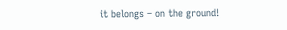it belongs – on the ground!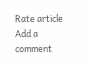Rate article
Add a comment